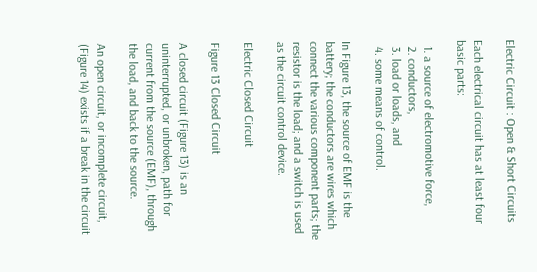Electric Circuit : Open & Short Circuits

Each electrical circuit has at least four basic parts:

  1. a source of electromotive force,
  2. conductors,
  3. load or loads, and
  4. some means of control.

In Figure 13, the source of EMF is the battery; the conductors are wires which connect the various component parts; the resistor is the load; and a switch is used as the circuit control device.

Electric Closed Circuit

Figure 13 Closed Circuit

A closed circuit (Figure 13) is an uninterrupted, or unbroken, path for current from the source (EMF), through the load, and back to the source.

An open circuit, or incomplete circuit, (Figure 14) exists if a break in the circuit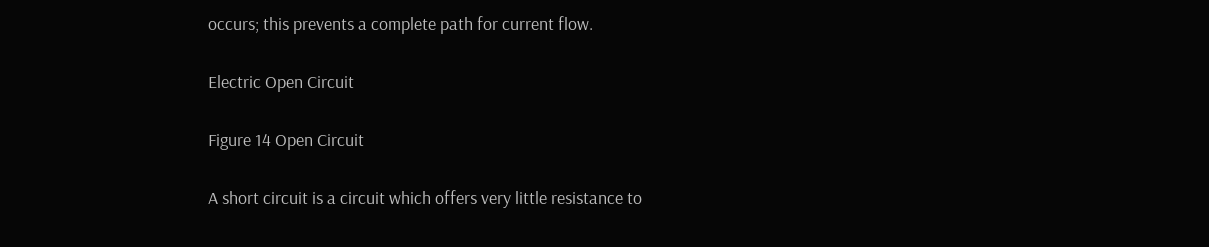occurs; this prevents a complete path for current flow.

Electric Open Circuit

Figure 14 Open Circuit

A short circuit is a circuit which offers very little resistance to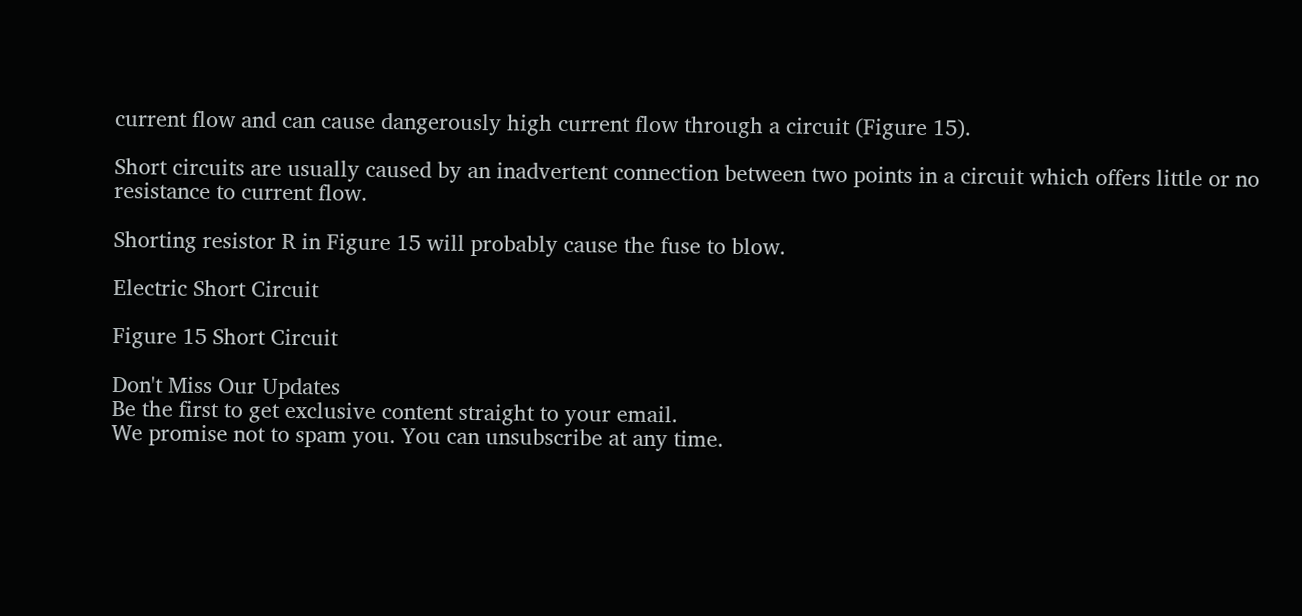current flow and can cause dangerously high current flow through a circuit (Figure 15).

Short circuits are usually caused by an inadvertent connection between two points in a circuit which offers little or no resistance to current flow.

Shorting resistor R in Figure 15 will probably cause the fuse to blow.

Electric Short Circuit

Figure 15 Short Circuit

Don't Miss Our Updates
Be the first to get exclusive content straight to your email.
We promise not to spam you. You can unsubscribe at any time.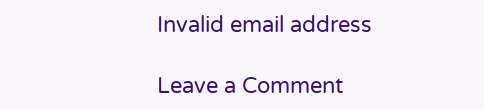Invalid email address

Leave a Comment